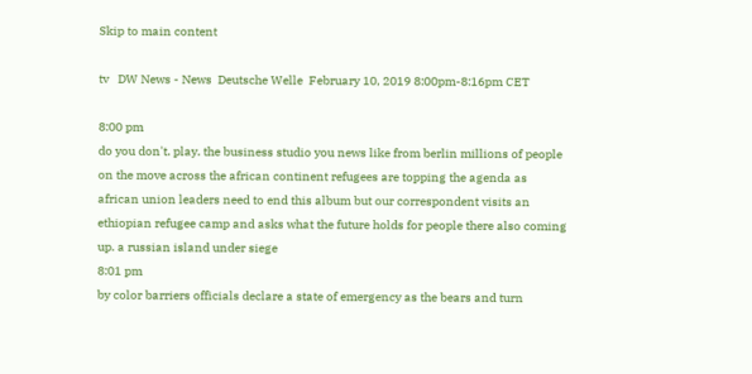Skip to main content

tv   DW News - News  Deutsche Welle  February 10, 2019 8:00pm-8:16pm CET

8:00 pm
do you don't. play. the business studio you news like from berlin millions of people on the move across the african continent refugees are topping the agenda as african union leaders need to end this album but our correspondent visits an ethiopian refugee camp and asks what the future holds for people there also coming up. a russian island under siege
8:01 pm
by color barriers officials declare a state of emergency as the bears and turn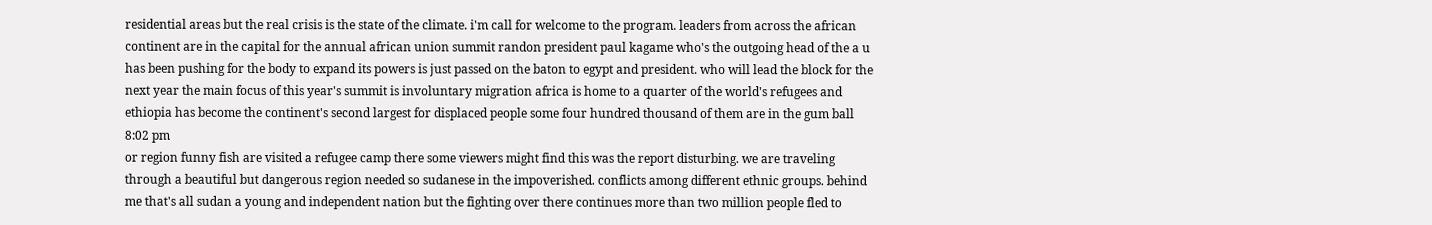residential areas but the real crisis is the state of the climate. i'm call for welcome to the program. leaders from across the african continent are in the capital for the annual african union summit randon president paul kagame who's the outgoing head of the a u has been pushing for the body to expand its powers is just passed on the baton to egypt and president. who will lead the block for the next year the main focus of this year's summit is involuntary migration africa is home to a quarter of the world's refugees and ethiopia has become the continent's second largest for displaced people some four hundred thousand of them are in the gum ball
8:02 pm
or region funny fish are visited a refugee camp there some viewers might find this was the report disturbing. we are traveling through a beautiful but dangerous region needed so sudanese in the impoverished. conflicts among different ethnic groups. behind me that's all sudan a young and independent nation but the fighting over there continues more than two million people fled to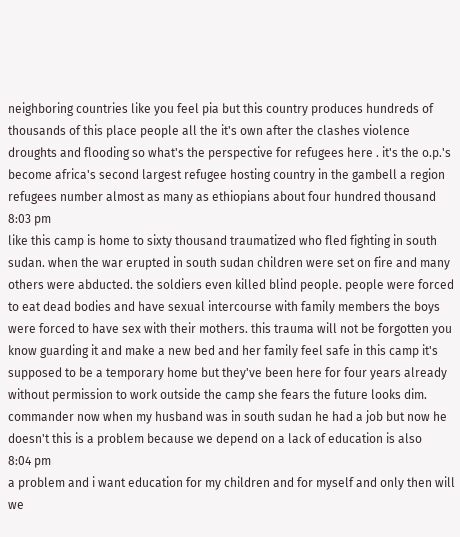neighboring countries like you feel pia but this country produces hundreds of thousands of this place people all the it's own after the clashes violence droughts and flooding so what's the perspective for refugees here . it's the o.p.'s become africa's second largest refugee hosting country in the gambell a region refugees number almost as many as ethiopians about four hundred thousand
8:03 pm
like this camp is home to sixty thousand traumatized who fled fighting in south sudan. when the war erupted in south sudan children were set on fire and many others were abducted. the soldiers even killed blind people. people were forced to eat dead bodies and have sexual intercourse with family members the boys were forced to have sex with their mothers. this trauma will not be forgotten you know guarding it and make a new bed and her family feel safe in this camp it's supposed to be a temporary home but they've been here for four years already without permission to work outside the camp she fears the future looks dim. commander now when my husband was in south sudan he had a job but now he doesn't this is a problem because we depend on a lack of education is also
8:04 pm
a problem and i want education for my children and for myself and only then will we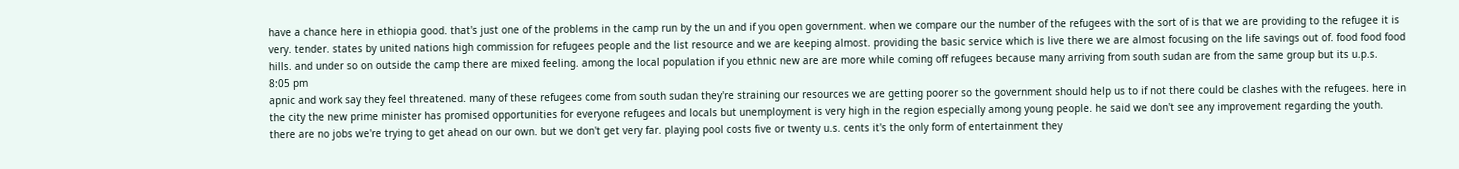have a chance here in ethiopia good. that's just one of the problems in the camp run by the un and if you open government. when we compare our the number of the refugees with the sort of is that we are providing to the refugee it is very. tender. states by united nations high commission for refugees people and the list resource and we are keeping almost. providing the basic service which is live there we are almost focusing on the life savings out of. food food food hills. and under so on outside the camp there are mixed feeling. among the local population if you ethnic new are are more while coming off refugees because many arriving from south sudan are from the same group but its u.p.s.
8:05 pm
apnic and work say they feel threatened. many of these refugees come from south sudan they're straining our resources we are getting poorer so the government should help us to if not there could be clashes with the refugees. here in the city the new prime minister has promised opportunities for everyone refugees and locals but unemployment is very high in the region especially among young people. he said we don't see any improvement regarding the youth. there are no jobs we're trying to get ahead on our own. but we don't get very far. playing pool costs five or twenty u.s. cents it's the only form of entertainment they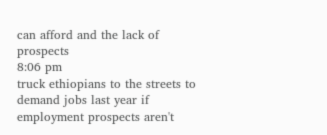can afford and the lack of prospects
8:06 pm
truck ethiopians to the streets to demand jobs last year if employment prospects aren't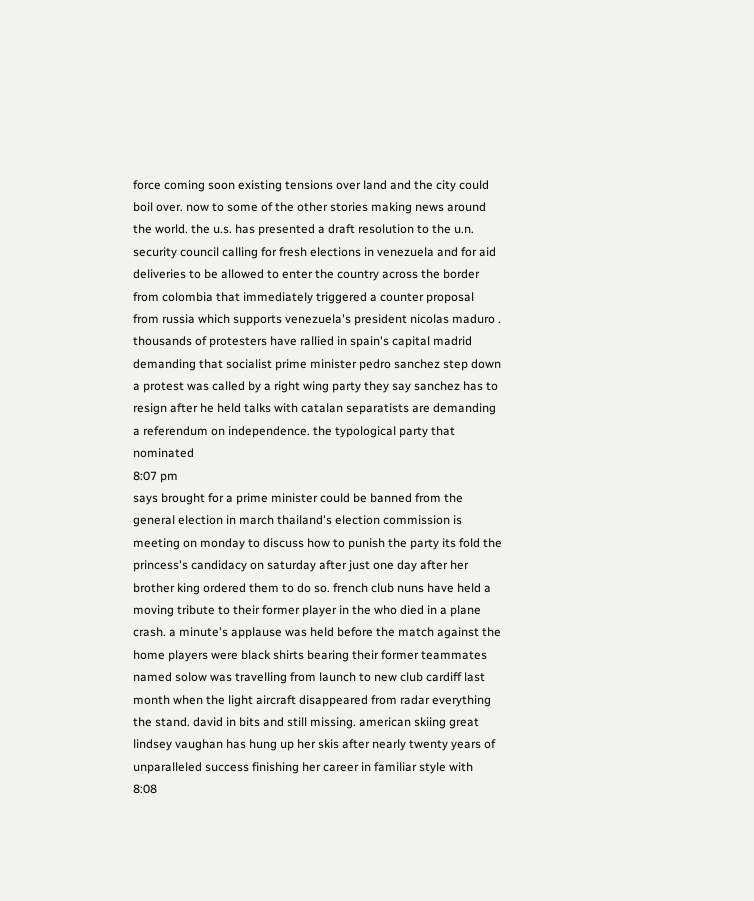force coming soon existing tensions over land and the city could boil over. now to some of the other stories making news around the world. the u.s. has presented a draft resolution to the u.n. security council calling for fresh elections in venezuela and for aid deliveries to be allowed to enter the country across the border from colombia that immediately triggered a counter proposal from russia which supports venezuela's president nicolas maduro . thousands of protesters have rallied in spain's capital madrid demanding that socialist prime minister pedro sanchez step down a protest was called by a right wing party they say sanchez has to resign after he held talks with catalan separatists are demanding a referendum on independence. the typological party that nominated
8:07 pm
says brought for a prime minister could be banned from the general election in march thailand's election commission is meeting on monday to discuss how to punish the party its fold the princess's candidacy on saturday after just one day after her brother king ordered them to do so. french club nuns have held a moving tribute to their former player in the who died in a plane crash. a minute's applause was held before the match against the home players were black shirts bearing their former teammates named solow was travelling from launch to new club cardiff last month when the light aircraft disappeared from radar everything the stand. david in bits and still missing. american skiing great lindsey vaughan has hung up her skis after nearly twenty years of unparalleled success finishing her career in familiar style with
8:08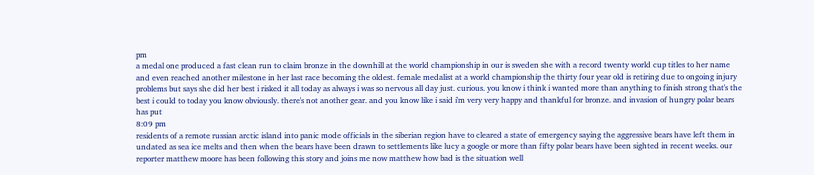pm
a medal one produced a fast clean run to claim bronze in the downhill at the world championship in our is sweden she with a record twenty world cup titles to her name and even reached another milestone in her last race becoming the oldest. female medalist at a world championship the thirty four year old is retiring due to ongoing injury problems but says she did her best i risked it all today as always i was so nervous all day just. curious. you know i think i wanted more than anything to finish strong that's the best i could to today you know obviously. there's not another gear. and you know like i said i'm very very happy and thankful for bronze. and invasion of hungry polar bears has put
8:09 pm
residents of a remote russian arctic island into panic mode officials in the siberian region have to cleared a state of emergency saying the aggressive bears have left them in undated as sea ice melts and then when the bears have been drawn to settlements like lucy a google or more than fifty polar bears have been sighted in recent weeks. our reporter matthew moore has been following this story and joins me now matthew how bad is the situation well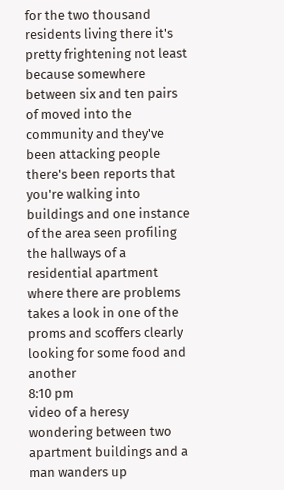for the two thousand residents living there it's pretty frightening not least because somewhere between six and ten pairs of moved into the community and they've been attacking people there's been reports that you're walking into buildings and one instance of the area seen profiling the hallways of a residential apartment where there are problems takes a look in one of the proms and scoffers clearly looking for some food and another
8:10 pm
video of a heresy wondering between two apartment buildings and a man wanders up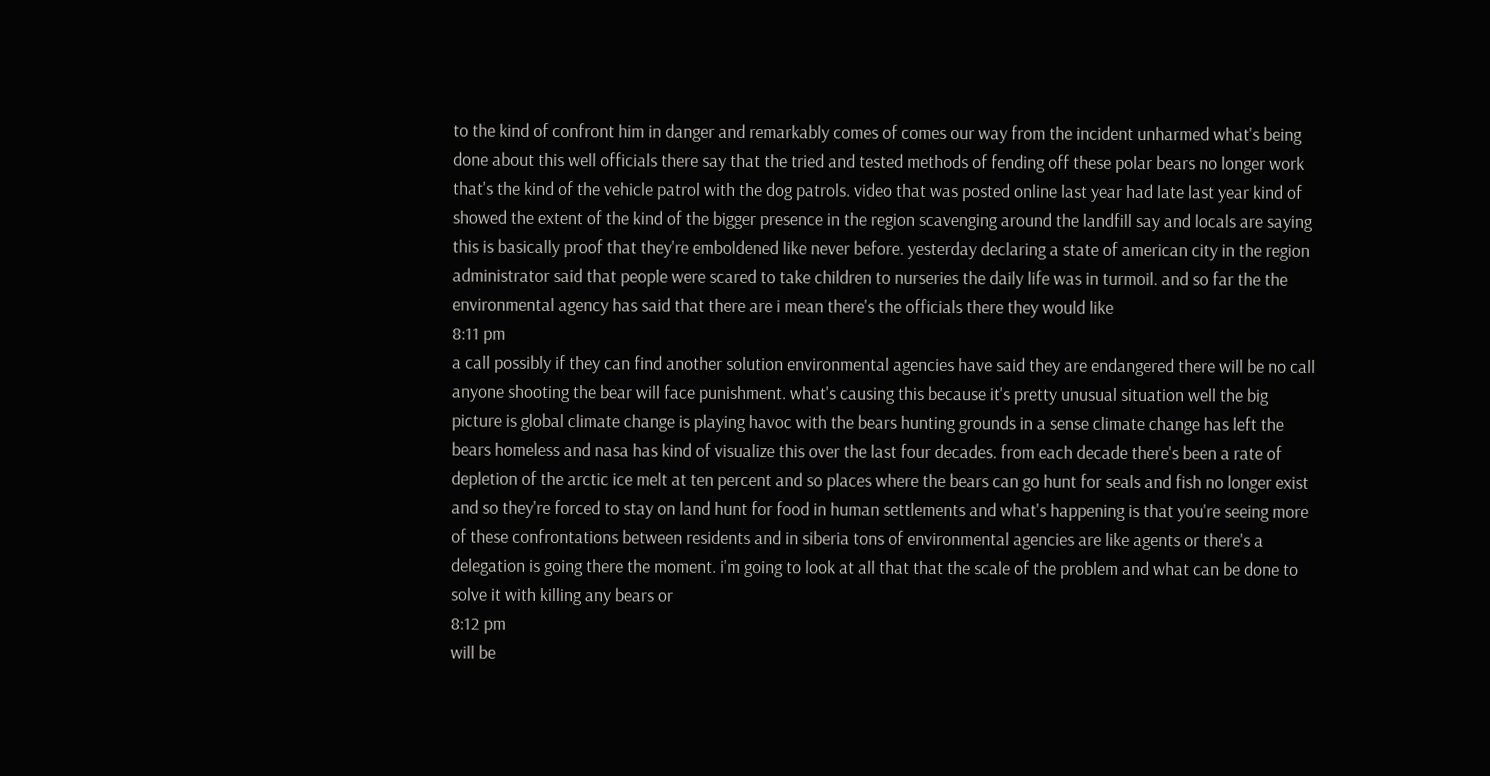to the kind of confront him in danger and remarkably comes of comes our way from the incident unharmed what's being done about this well officials there say that the tried and tested methods of fending off these polar bears no longer work that's the kind of the vehicle patrol with the dog patrols. video that was posted online last year had late last year kind of showed the extent of the kind of the bigger presence in the region scavenging around the landfill say and locals are saying this is basically proof that they're emboldened like never before. yesterday declaring a state of american city in the region administrator said that people were scared to take children to nurseries the daily life was in turmoil. and so far the the environmental agency has said that there are i mean there's the officials there they would like
8:11 pm
a call possibly if they can find another solution environmental agencies have said they are endangered there will be no call anyone shooting the bear will face punishment. what's causing this because it's pretty unusual situation well the big picture is global climate change is playing havoc with the bears hunting grounds in a sense climate change has left the bears homeless and nasa has kind of visualize this over the last four decades. from each decade there's been a rate of depletion of the arctic ice melt at ten percent and so places where the bears can go hunt for seals and fish no longer exist and so they're forced to stay on land hunt for food in human settlements and what's happening is that you're seeing more of these confrontations between residents and in siberia tons of environmental agencies are like agents or there's a delegation is going there the moment. i'm going to look at all that that the scale of the problem and what can be done to solve it with killing any bears or
8:12 pm
will be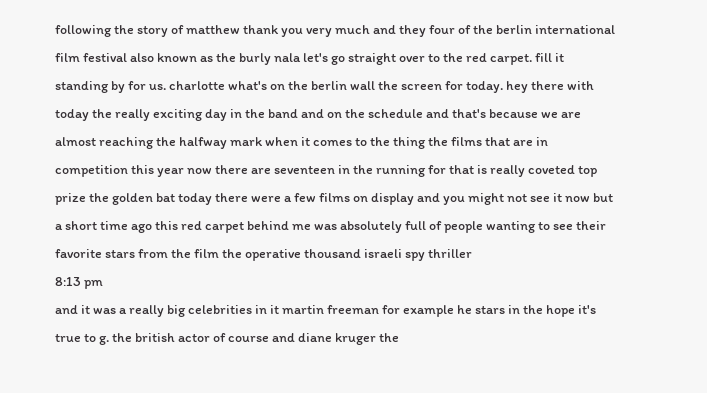following the story of matthew thank you very much and they four of the berlin international film festival also known as the burly nala let's go straight over to the red carpet. fill it standing by for us. charlotte what's on the berlin wall the screen for today. hey there with today the really exciting day in the band and on the schedule and that's because we are almost reaching the halfway mark when it comes to the thing the films that are in competition this year now there are seventeen in the running for that is really coveted top prize the golden bat today there were a few films on display and you might not see it now but a short time ago this red carpet behind me was absolutely full of people wanting to see their favorite stars from the film the operative thousand israeli spy thriller
8:13 pm
and it was a really big celebrities in it martin freeman for example he stars in the hope it's true to g. the british actor of course and diane kruger the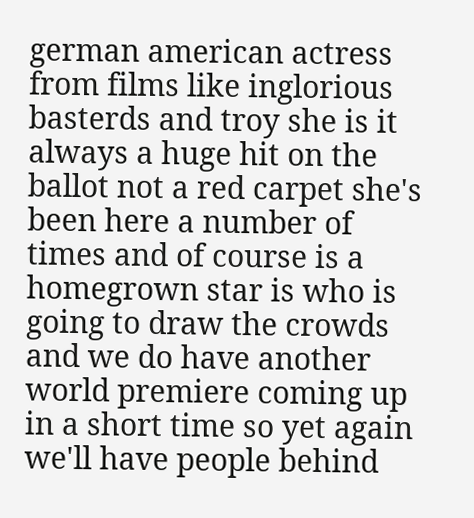german american actress from films like inglorious basterds and troy she is it always a huge hit on the ballot not a red carpet she's been here a number of times and of course is a homegrown star is who is going to draw the crowds and we do have another world premiere coming up in a short time so yet again we'll have people behind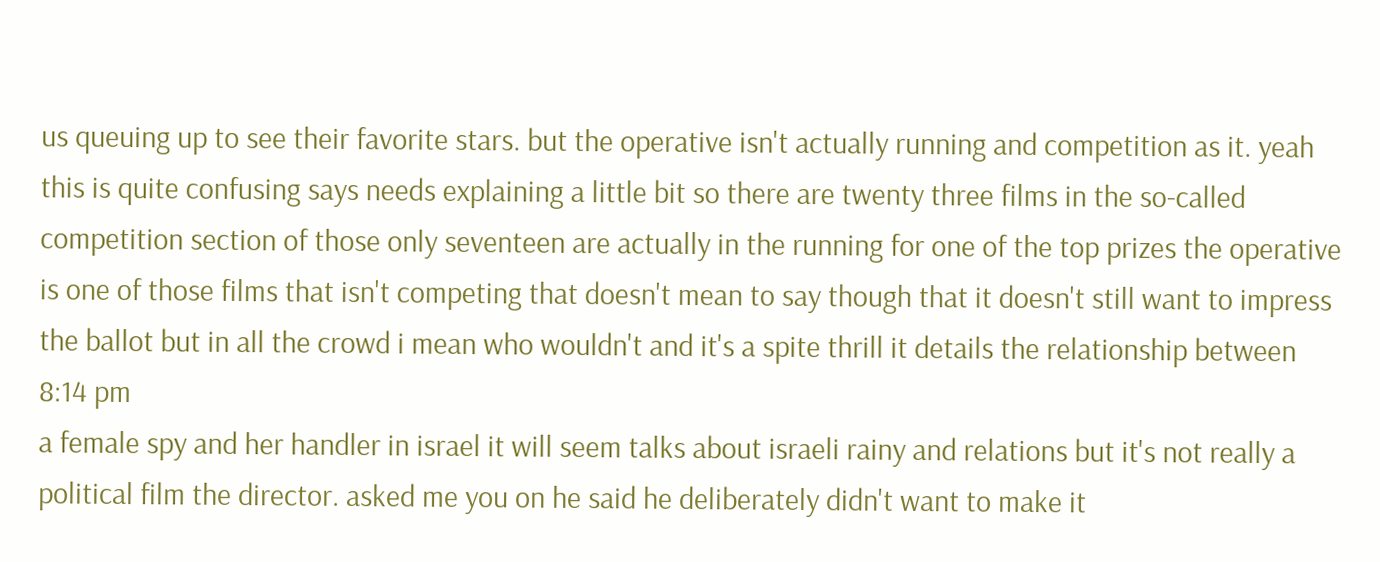us queuing up to see their favorite stars. but the operative isn't actually running and competition as it. yeah this is quite confusing says needs explaining a little bit so there are twenty three films in the so-called competition section of those only seventeen are actually in the running for one of the top prizes the operative is one of those films that isn't competing that doesn't mean to say though that it doesn't still want to impress the ballot but in all the crowd i mean who wouldn't and it's a spite thrill it details the relationship between
8:14 pm
a female spy and her handler in israel it will seem talks about israeli rainy and relations but it's not really a political film the director. asked me you on he said he deliberately didn't want to make it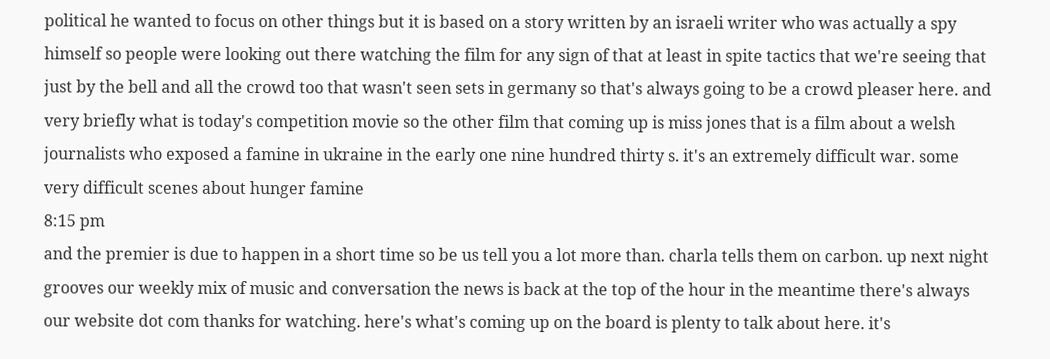political he wanted to focus on other things but it is based on a story written by an israeli writer who was actually a spy himself so people were looking out there watching the film for any sign of that at least in spite tactics that we're seeing that just by the bell and all the crowd too that wasn't seen sets in germany so that's always going to be a crowd pleaser here. and very briefly what is today's competition movie so the other film that coming up is miss jones that is a film about a welsh journalists who exposed a famine in ukraine in the early one nine hundred thirty s. it's an extremely difficult war. some very difficult scenes about hunger famine
8:15 pm
and the premier is due to happen in a short time so be us tell you a lot more than. charla tells them on carbon. up next night grooves our weekly mix of music and conversation the news is back at the top of the hour in the meantime there's always our website dot com thanks for watching. here's what's coming up on the board is plenty to talk about here. it's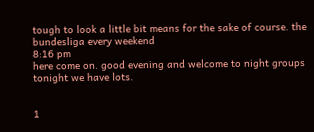tough to look a little bit means for the sake of course. the bundesliga every weekend
8:16 pm
here come on. good evening and welcome to night groups tonight we have lots.


1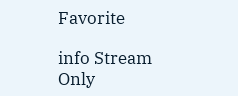Favorite

info Stream Only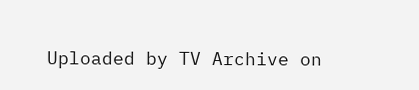Uploaded by TV Archive on